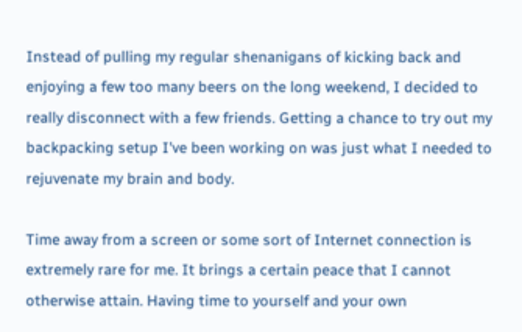Instead of pulling my regular shenanigans of kicking back and enjoying a few too many beers on the long weekend, I decided to really disconnect with a few friends. Getting a chance to try out my backpacking setup I've been working on was just what I needed to rejuvenate my brain and body.

Time away from a screen or some sort of Internet connection is extremely rare for me. It brings a certain peace that I cannot otherwise attain. Having time to yourself and your own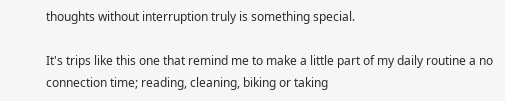thoughts without interruption truly is something special.

It's trips like this one that remind me to make a little part of my daily routine a no connection time; reading, cleaning, biking or taking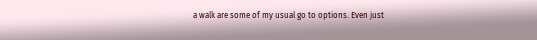a walk are some of my usual go to options. Even just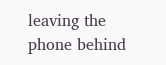leaving the phone behind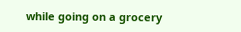while going on a grocery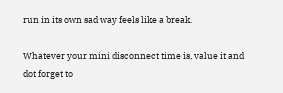run in its own sad way feels like a break.

Whatever your mini disconnect time is, value it and dot forget to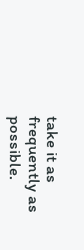take it as frequently as possible.